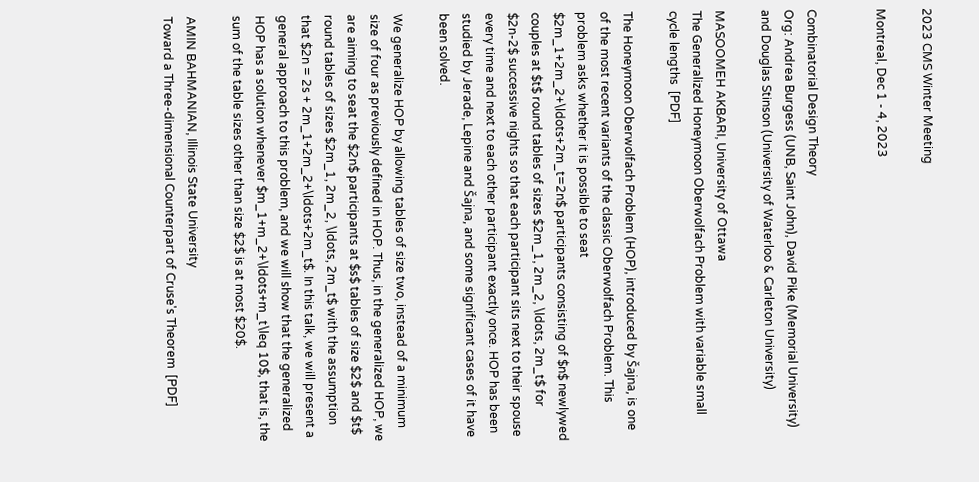2023 CMS Winter Meeting

Montreal, Dec 1 - 4, 2023


Combinatorial Design Theory
Org: Andrea Burgess (UNB, Saint John), David Pike (Memorial University) and Douglas Stinson (University of Waterloo & Carleton University)

MASOOMEH AKBARI, University of Ottawa
The Generalized Honeymoon Oberwolfach Problem with variable small cycle lengths  [PDF]

The Honeymoon Oberwolfach Problem (HOP), introduced by Šajna, is one of the most recent variants of the classic Oberwolfach Problem. This problem asks whether it is possible to seat $2m_1+2m_2+\ldots+2m_t=2n$ participants consisting of $n$ newlywed couples at $t$ round tables of sizes $2m_1, 2m_2, \ldots, 2m_t$ for $2n-2$ successive nights so that each participant sits next to their spouse every time and next to each other participant exactly once. HOP has been studied by Jerade, Lepine and Šajna, and some significant cases of it have been solved.

We generalize HOP by allowing tables of size two, instead of a minimum size of four as previously defined in HOP. Thus, in the generalized HOP, we are aiming to seat the $2n$ participants at $s$ tables of size $2$ and $t$ round tables of sizes $2m_1, 2m_2, \ldots, 2m_t$ with the assumption that $2n = 2s + 2m_1+2m_2+\ldots+2m_t$. In this talk, we will present a general approach to this problem, and we will show that the generalized HOP has a solution whenever $m_1+m_2+\ldots+m_t\leq 10$, that is, the sum of the table sizes other than size $2$ is at most $20$.

AMIN BAHMANIAN, Illinois State University
Toward a Three-dimensional Counterpart of Cruse's Theorem  [PDF]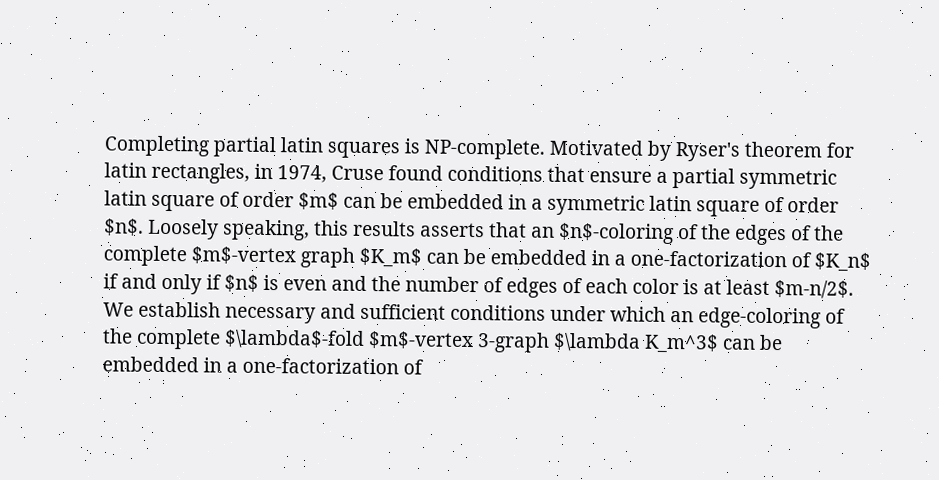Completing partial latin squares is NP-complete. Motivated by Ryser's theorem for latin rectangles, in 1974, Cruse found conditions that ensure a partial symmetric latin square of order $m$ can be embedded in a symmetric latin square of order $n$. Loosely speaking, this results asserts that an $n$-coloring of the edges of the complete $m$-vertex graph $K_m$ can be embedded in a one-factorization of $K_n$ if and only if $n$ is even and the number of edges of each color is at least $m-n/2$. We establish necessary and sufficient conditions under which an edge-coloring of the complete $\lambda$-fold $m$-vertex 3-graph $\lambda K_m^3$ can be embedded in a one-factorization of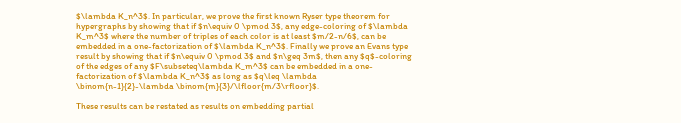$\lambda K_n^3$. In particular, we prove the first known Ryser type theorem for hypergraphs by showing that if $n\equiv 0 \pmod 3$, any edge-coloring of $\lambda K_m^3$ where the number of triples of each color is at least $m/2-n/6$, can be embedded in a one-factorization of $\lambda K_n^3$. Finally we prove an Evans type result by showing that if $n\equiv 0 \pmod 3$ and $n\geq 3m$, then any $q$-coloring of the edges of any $F\subseteq\lambda K_m^3$ can be embedded in a one-factorization of $\lambda K_n^3$ as long as $q\leq \lambda \binom{n-1}{2}-\lambda \binom{m}{3}/\lfloor{m/3\rfloor}$.

These results can be restated as results on embedding partial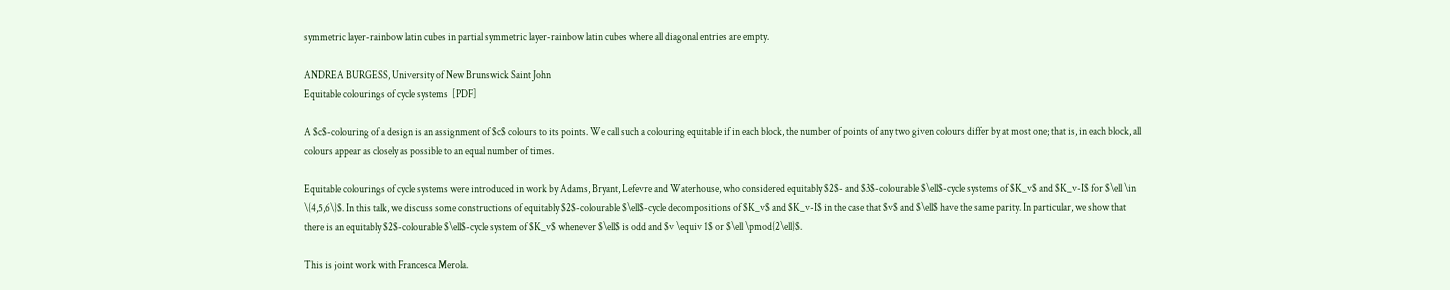symmetric layer-rainbow latin cubes in partial symmetric layer-rainbow latin cubes where all diagonal entries are empty.

ANDREA BURGESS, University of New Brunswick Saint John
Equitable colourings of cycle systems  [PDF]

A $c$-colouring of a design is an assignment of $c$ colours to its points. We call such a colouring equitable if in each block, the number of points of any two given colours differ by at most one; that is, in each block, all colours appear as closely as possible to an equal number of times.

Equitable colourings of cycle systems were introduced in work by Adams, Bryant, Lefevre and Waterhouse, who considered equitably $2$- and $3$-colourable $\ell$-cycle systems of $K_v$ and $K_v-I$ for $\ell \in \{4,5,6\}$. In this talk, we discuss some constructions of equitably $2$-colourable $\ell$-cycle decompositions of $K_v$ and $K_v-I$ in the case that $v$ and $\ell$ have the same parity. In particular, we show that there is an equitably $2$-colourable $\ell$-cycle system of $K_v$ whenever $\ell$ is odd and $v \equiv 1$ or $\ell \pmod{2\ell}$.

This is joint work with Francesca Merola.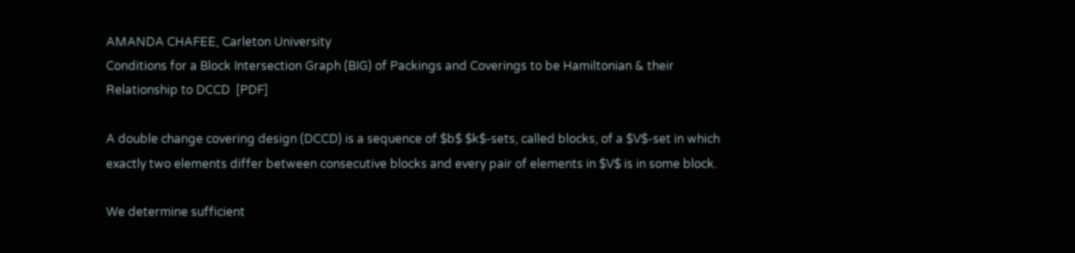AMANDA CHAFEE, Carleton University
Conditions for a Block Intersection Graph (BIG) of Packings and Coverings to be Hamiltonian & their Relationship to DCCD  [PDF]

A double change covering design (DCCD) is a sequence of $b$ $k$-sets, called blocks, of a $V$-set in which exactly two elements differ between consecutive blocks and every pair of elements in $V$ is in some block.

We determine sufficient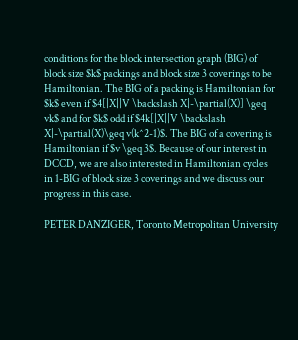conditions for the block intersection graph (BIG) of block size $k$ packings and block size 3 coverings to be Hamiltonian. The BIG of a packing is Hamiltonian for $k$ even if $4[|X||V \backslash X|-\partial(X)] \geq vk$ and for $k$ odd if $4k[|X||V \backslash X|-\partial(X)\geq v(k^2-1)$. The BIG of a covering is Hamiltonian if $v \geq 3$. Because of our interest in DCCD, we are also interested in Hamiltonian cycles in 1-BIG of block size 3 coverings and we discuss our progress in this case.

PETER DANZIGER, Toronto Metropolitan University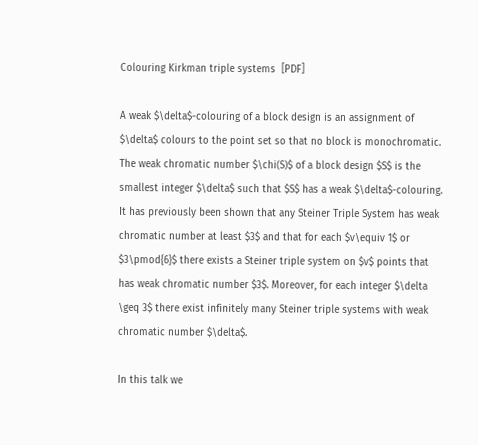Colouring Kirkman triple systems  [PDF]

A weak $\delta$-colouring of a block design is an assignment of $\delta$ colours to the point set so that no block is monochromatic. The weak chromatic number $\chi(S)$ of a block design $S$ is the smallest integer $\delta$ such that $S$ has a weak $\delta$-colouring. It has previously been shown that any Steiner Triple System has weak chromatic number at least $3$ and that for each $v\equiv 1$ or $3\pmod{6}$ there exists a Steiner triple system on $v$ points that has weak chromatic number $3$. Moreover, for each integer $\delta \geq 3$ there exist infinitely many Steiner triple systems with weak chromatic number $\delta$.

In this talk we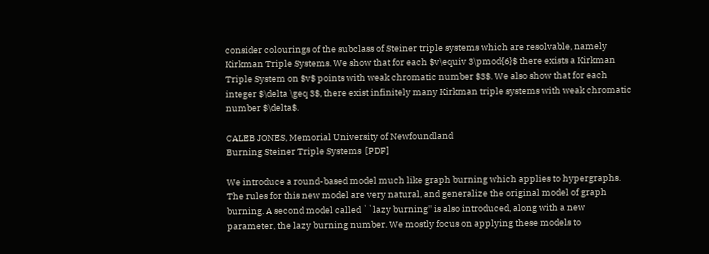consider colourings of the subclass of Steiner triple systems which are resolvable, namely Kirkman Triple Systems. We show that for each $v\equiv 3\pmod{6}$ there exists a Kirkman Triple System on $v$ points with weak chromatic number $3$. We also show that for each integer $\delta \geq 3$, there exist infinitely many Kirkman triple systems with weak chromatic number $\delta$.

CALEB JONES, Memorial University of Newfoundland
Burning Steiner Triple Systems  [PDF]

We introduce a round-based model much like graph burning which applies to hypergraphs. The rules for this new model are very natural, and generalize the original model of graph burning. A second model called ``lazy burning'' is also introduced, along with a new parameter, the lazy burning number. We mostly focus on applying these models to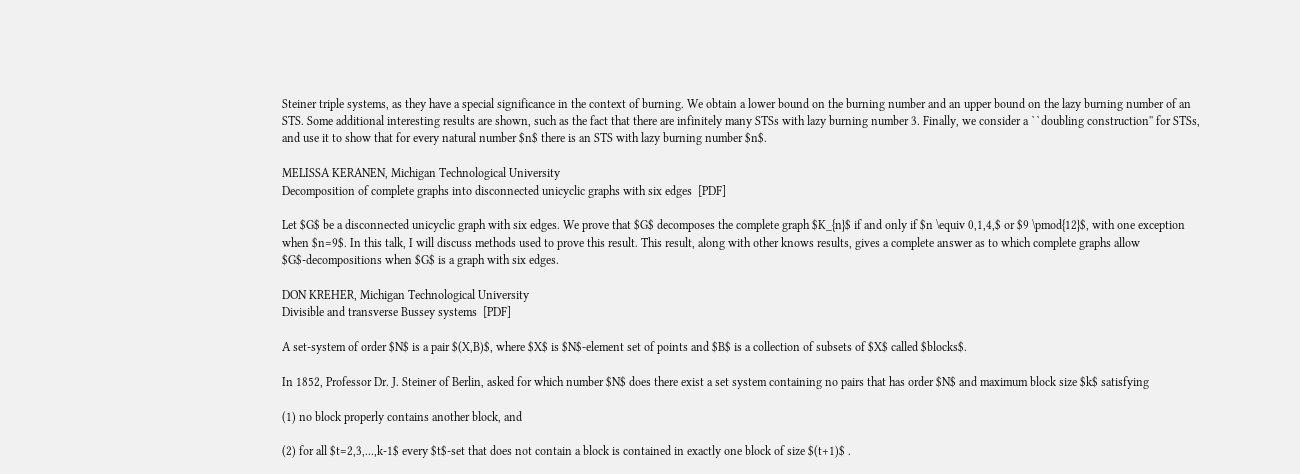Steiner triple systems, as they have a special significance in the context of burning. We obtain a lower bound on the burning number and an upper bound on the lazy burning number of an STS. Some additional interesting results are shown, such as the fact that there are infinitely many STSs with lazy burning number 3. Finally, we consider a ``doubling construction'' for STSs, and use it to show that for every natural number $n$ there is an STS with lazy burning number $n$.

MELISSA KERANEN, Michigan Technological University
Decomposition of complete graphs into disconnected unicyclic graphs with six edges  [PDF]

Let $G$ be a disconnected unicyclic graph with six edges. We prove that $G$ decomposes the complete graph $K_{n}$ if and only if $n \equiv 0,1,4,$ or $9 \pmod{12}$, with one exception when $n=9$. In this talk, I will discuss methods used to prove this result. This result, along with other knows results, gives a complete answer as to which complete graphs allow $G$-decompositions when $G$ is a graph with six edges.

DON KREHER, Michigan Technological University
Divisible and transverse Bussey systems  [PDF]

A set-system of order $N$ is a pair $(X,B)$, where $X$ is $N$-element set of points and $B$ is a collection of subsets of $X$ called $blocks$.

In 1852, Professor Dr. J. Steiner of Berlin, asked for which number $N$ does there exist a set system containing no pairs that has order $N$ and maximum block size $k$ satisfying

(1) no block properly contains another block, and

(2) for all $t=2,3,...,k-1$ every $t$-set that does not contain a block is contained in exactly one block of size $(t+1)$ .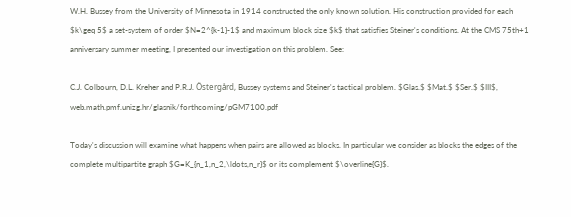W.H. Bussey from the University of Minnesota in 1914 constructed the only known solution. His construction provided for each $k\geq 5$ a set-system of order $N=2^{k-1}-1$ and maximum block size $k$ that satisfies Steiner's conditions. At the CMS 75th+1 anniversary summer meeting, I presented our investigation on this problem. See:

C.J. Colbourn, D.L. Kreher and P.R.J. Östergård, Bussey systems and Steiner's tactical problem. $Glas.$ $Mat.$ $Ser.$ $III$, web.math.pmf.unizg.hr/glasnik/forthcoming/pGM7100.pdf

Today's discussion will examine what happens when pairs are allowed as blocks. In particular we consider as blocks the edges of the complete multipartite graph $G=K_{n_1,n_2,\ldots,n_r}$ or its complement $\overline{G}$.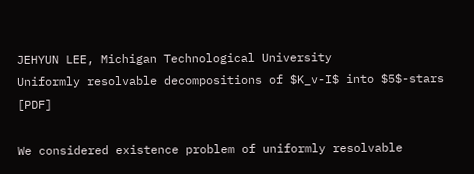JEHYUN LEE, Michigan Technological University
Uniformly resolvable decompositions of $K_v-I$ into $5$-stars  [PDF]

We considered existence problem of uniformly resolvable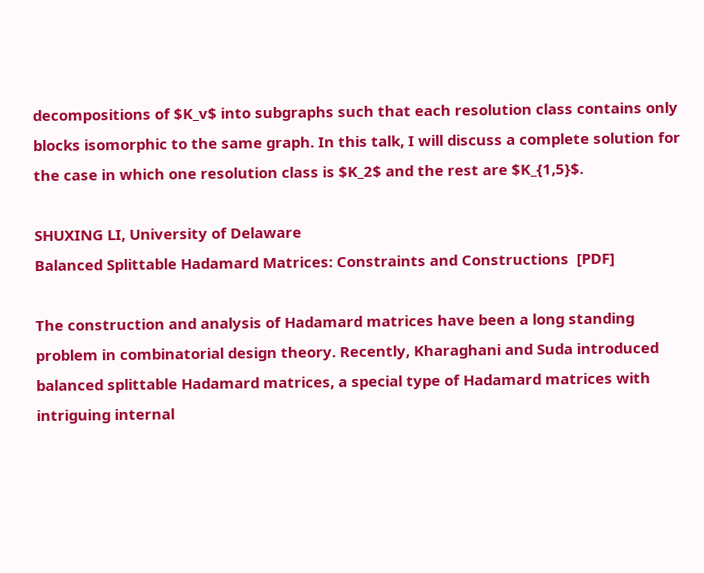decompositions of $K_v$ into subgraphs such that each resolution class contains only blocks isomorphic to the same graph. In this talk, I will discuss a complete solution for the case in which one resolution class is $K_2$ and the rest are $K_{1,5}$.

SHUXING LI, University of Delaware
Balanced Splittable Hadamard Matrices: Constraints and Constructions  [PDF]

The construction and analysis of Hadamard matrices have been a long standing problem in combinatorial design theory. Recently, Kharaghani and Suda introduced balanced splittable Hadamard matrices, a special type of Hadamard matrices with intriguing internal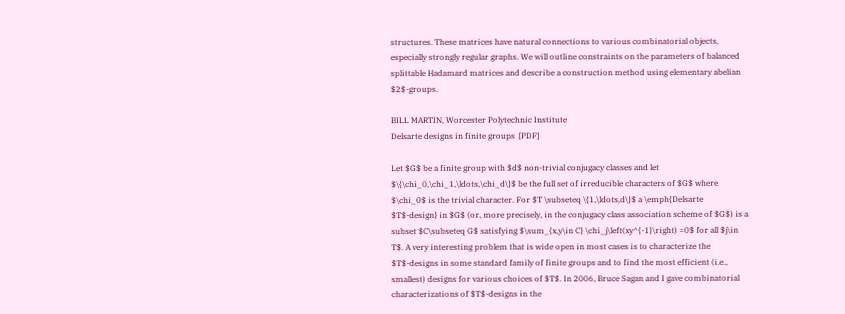structures. These matrices have natural connections to various combinatorial objects, especially strongly regular graphs. We will outline constraints on the parameters of balanced splittable Hadamard matrices and describe a construction method using elementary abelian $2$-groups.

BILL MARTIN, Worcester Polytechnic Institute
Delsarte designs in finite groups  [PDF]

Let $G$ be a finite group with $d$ non-trivial conjugacy classes and let $\{\chi_0,\chi_1,\ldots,\chi_d\}$ be the full set of irreducible characters of $G$ where $\chi_0$ is the trivial character. For $T \subseteq \{1,\ldots,d\}$ a \emph{Delsarte $T$-design} in $G$ (or, more precisely, in the conjugacy class association scheme of $G$) is a subset $C\subseteq G$ satisfying $\sum_{x,y\in C} \chi_j\left(xy^{-1}\right) =0$ for all $j\in T$. A very interesting problem that is wide open in most cases is to characterize the $T$-designs in some standard family of finite groups and to find the most efficient (i.e., smallest) designs for various choices of $T$. In 2006, Bruce Sagan and I gave combinatorial characterizations of $T$-designs in the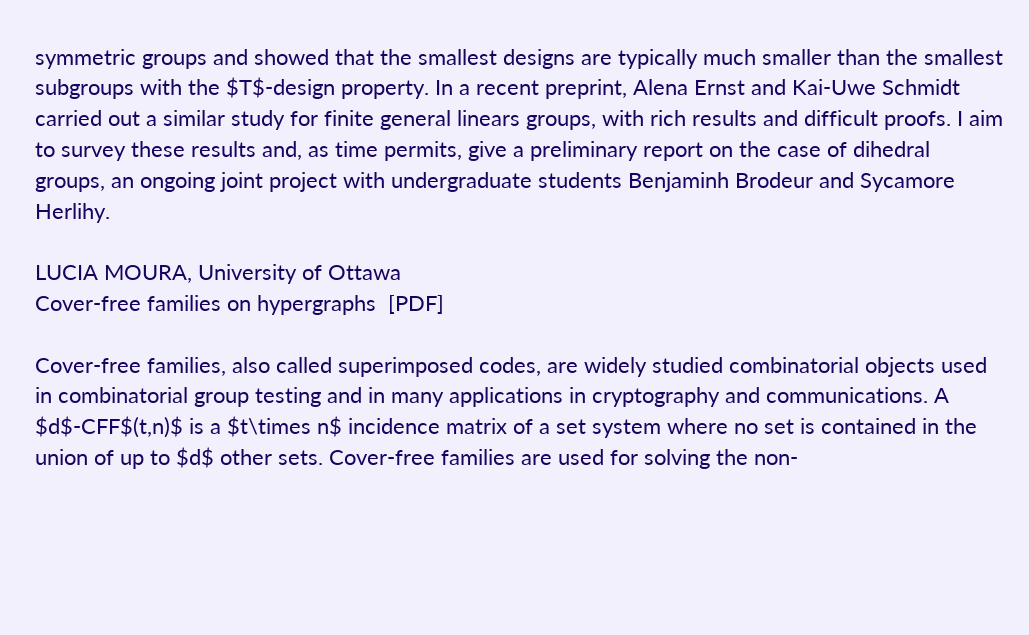symmetric groups and showed that the smallest designs are typically much smaller than the smallest subgroups with the $T$-design property. In a recent preprint, Alena Ernst and Kai-Uwe Schmidt carried out a similar study for finite general linears groups, with rich results and difficult proofs. I aim to survey these results and, as time permits, give a preliminary report on the case of dihedral groups, an ongoing joint project with undergraduate students Benjaminh Brodeur and Sycamore Herlihy.

LUCIA MOURA, University of Ottawa
Cover-free families on hypergraphs  [PDF]

Cover-free families, also called superimposed codes, are widely studied combinatorial objects used in combinatorial group testing and in many applications in cryptography and communications. A $d$-CFF$(t,n)$ is a $t\times n$ incidence matrix of a set system where no set is contained in the union of up to $d$ other sets. Cover-free families are used for solving the non-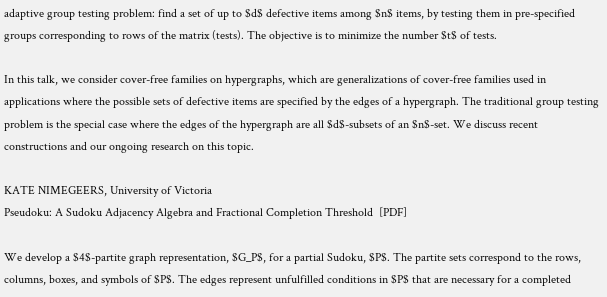adaptive group testing problem: find a set of up to $d$ defective items among $n$ items, by testing them in pre-specified groups corresponding to rows of the matrix (tests). The objective is to minimize the number $t$ of tests.

In this talk, we consider cover-free families on hypergraphs, which are generalizations of cover-free families used in applications where the possible sets of defective items are specified by the edges of a hypergraph. The traditional group testing problem is the special case where the edges of the hypergraph are all $d$-subsets of an $n$-set. We discuss recent constructions and our ongoing research on this topic.

KATE NIMEGEERS, University of Victoria
Pseudoku: A Sudoku Adjacency Algebra and Fractional Completion Threshold  [PDF]

We develop a $4$-partite graph representation, $G_P$, for a partial Sudoku, $P$. The partite sets correspond to the rows, columns, boxes, and symbols of $P$. The edges represent unfulfilled conditions in $P$ that are necessary for a completed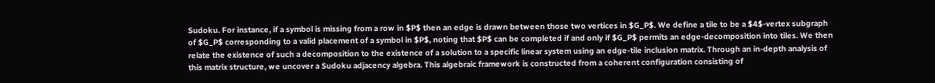Sudoku. For instance, if a symbol is missing from a row in $P$ then an edge is drawn between those two vertices in $G_P$. We define a tile to be a $4$-vertex subgraph of $G_P$ corresponding to a valid placement of a symbol in $P$, noting that $P$ can be completed if and only if $G_P$ permits an edge-decomposition into tiles. We then relate the existence of such a decomposition to the existence of a solution to a specific linear system using an edge-tile inclusion matrix. Through an in-depth analysis of this matrix structure, we uncover a Sudoku adjacency algebra. This algebraic framework is constructed from a coherent configuration consisting of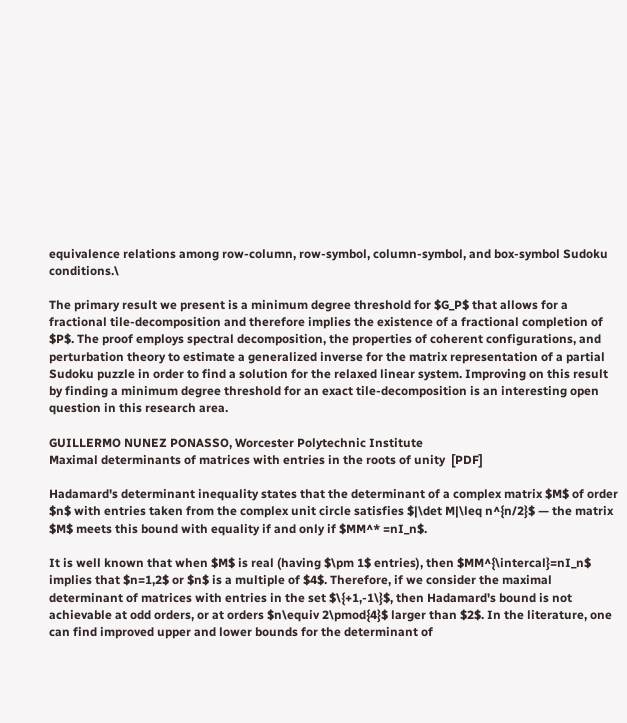equivalence relations among row-column, row-symbol, column-symbol, and box-symbol Sudoku conditions.\

The primary result we present is a minimum degree threshold for $G_P$ that allows for a fractional tile-decomposition and therefore implies the existence of a fractional completion of $P$. The proof employs spectral decomposition, the properties of coherent configurations, and perturbation theory to estimate a generalized inverse for the matrix representation of a partial Sudoku puzzle in order to find a solution for the relaxed linear system. Improving on this result by finding a minimum degree threshold for an exact tile-decomposition is an interesting open question in this research area.

GUILLERMO NUNEZ PONASSO, Worcester Polytechnic Institute
Maximal determinants of matrices with entries in the roots of unity  [PDF]

Hadamard's determinant inequality states that the determinant of a complex matrix $M$ of order $n$ with entries taken from the complex unit circle satisfies $|\det M|\leq n^{n/2}$ — the matrix $M$ meets this bound with equality if and only if $MM^* =nI_n$.

It is well known that when $M$ is real (having $\pm 1$ entries), then $MM^{\intercal}=nI_n$ implies that $n=1,2$ or $n$ is a multiple of $4$. Therefore, if we consider the maximal determinant of matrices with entries in the set $\{+1,-1\}$, then Hadamard's bound is not achievable at odd orders, or at orders $n\equiv 2\pmod{4}$ larger than $2$. In the literature, one can find improved upper and lower bounds for the determinant of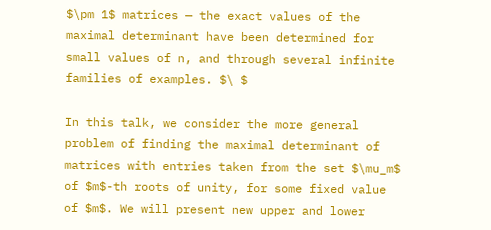$\pm 1$ matrices — the exact values of the maximal determinant have been determined for small values of n, and through several infinite families of examples. $\ $

In this talk, we consider the more general problem of finding the maximal determinant of matrices with entries taken from the set $\mu_m$ of $m$-th roots of unity, for some fixed value of $m$. We will present new upper and lower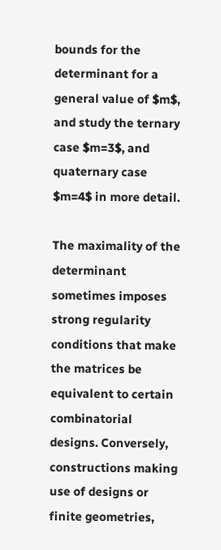bounds for the determinant for a general value of $m$, and study the ternary case $m=3$, and quaternary case $m=4$ in more detail.

The maximality of the determinant sometimes imposes strong regularity conditions that make the matrices be equivalent to certain combinatorial designs. Conversely, constructions making use of designs or finite geometries,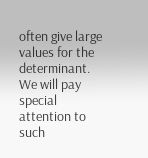often give large values for the determinant. We will pay special attention to such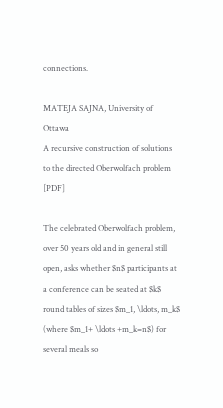connections.

MATEJA SAJNA, University of Ottawa
A recursive construction of solutions to the directed Oberwolfach problem  [PDF]

The celebrated Oberwolfach problem, over 50 years old and in general still open, asks whether $n$ participants at a conference can be seated at $k$ round tables of sizes $m_1, \ldots, m_k$ (where $m_1+ \ldots +m_k=n$) for several meals so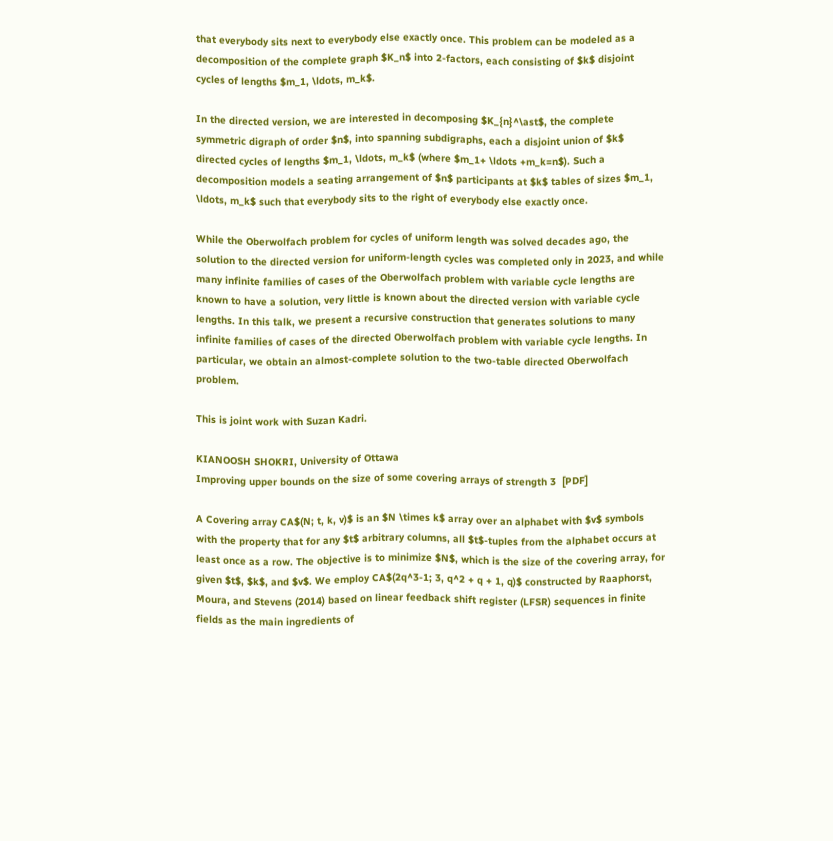that everybody sits next to everybody else exactly once. This problem can be modeled as a decomposition of the complete graph $K_n$ into 2-factors, each consisting of $k$ disjoint cycles of lengths $m_1, \ldots, m_k$.

In the directed version, we are interested in decomposing $K_{n}^\ast$, the complete symmetric digraph of order $n$, into spanning subdigraphs, each a disjoint union of $k$ directed cycles of lengths $m_1, \ldots, m_k$ (where $m_1+ \ldots +m_k=n$). Such a decomposition models a seating arrangement of $n$ participants at $k$ tables of sizes $m_1, \ldots, m_k$ such that everybody sits to the right of everybody else exactly once.

While the Oberwolfach problem for cycles of uniform length was solved decades ago, the solution to the directed version for uniform-length cycles was completed only in 2023, and while many infinite families of cases of the Oberwolfach problem with variable cycle lengths are known to have a solution, very little is known about the directed version with variable cycle lengths. In this talk, we present a recursive construction that generates solutions to many infinite families of cases of the directed Oberwolfach problem with variable cycle lengths. In particular, we obtain an almost-complete solution to the two-table directed Oberwolfach problem.

This is joint work with Suzan Kadri.

KIANOOSH SHOKRI, University of Ottawa
Improving upper bounds on the size of some covering arrays of strength 3  [PDF]

A Covering array CA$(N; t, k, v)$ is an $N \times k$ array over an alphabet with $v$ symbols with the property that for any $t$ arbitrary columns, all $t$-tuples from the alphabet occurs at least once as a row. The objective is to minimize $N$, which is the size of the covering array, for given $t$, $k$, and $v$. We employ CA$(2q^3-1; 3, q^2 + q + 1, q)$ constructed by Raaphorst, Moura, and Stevens (2014) based on linear feedback shift register (LFSR) sequences in finite fields as the main ingredients of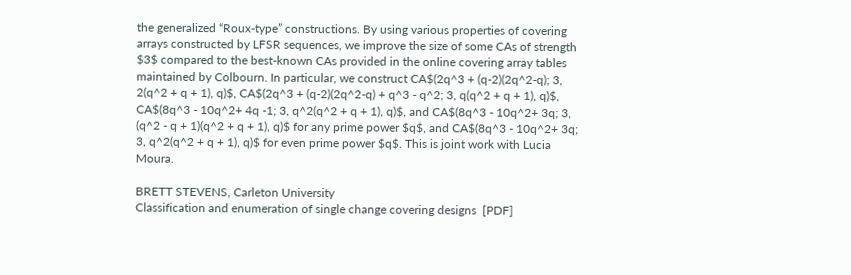the generalized “Roux-type” constructions. By using various properties of covering arrays constructed by LFSR sequences, we improve the size of some CAs of strength $3$ compared to the best-known CAs provided in the online covering array tables maintained by Colbourn. In particular, we construct CA$(2q^3 + (q-2)(2q^2-q); 3, 2(q^2 + q + 1), q)$, CA$(2q^3 + (q-2)(2q^2-q) + q^3 - q^2; 3, q(q^2 + q + 1), q)$, CA$(8q^3 - 10q^2+ 4q -1; 3, q^2(q^2 + q + 1), q)$, and CA$(8q^3 - 10q^2+ 3q; 3, (q^2 - q + 1)(q^2 + q + 1), q)$ for any prime power $q$, and CA$(8q^3 - 10q^2+ 3q; 3, q^2(q^2 + q + 1), q)$ for even prime power $q$. This is joint work with Lucia Moura.

BRETT STEVENS, Carleton University
Classification and enumeration of single change covering designs  [PDF]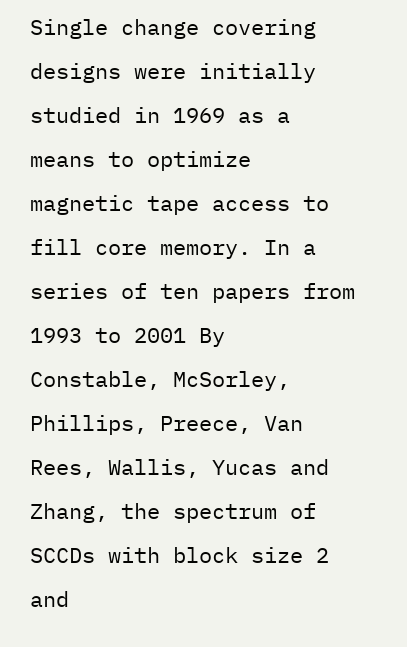Single change covering designs were initially studied in 1969 as a means to optimize magnetic tape access to fill core memory. In a series of ten papers from 1993 to 2001 By Constable, McSorley, Phillips, Preece, Van Rees, Wallis, Yucas and Zhang, the spectrum of SCCDs with block size 2 and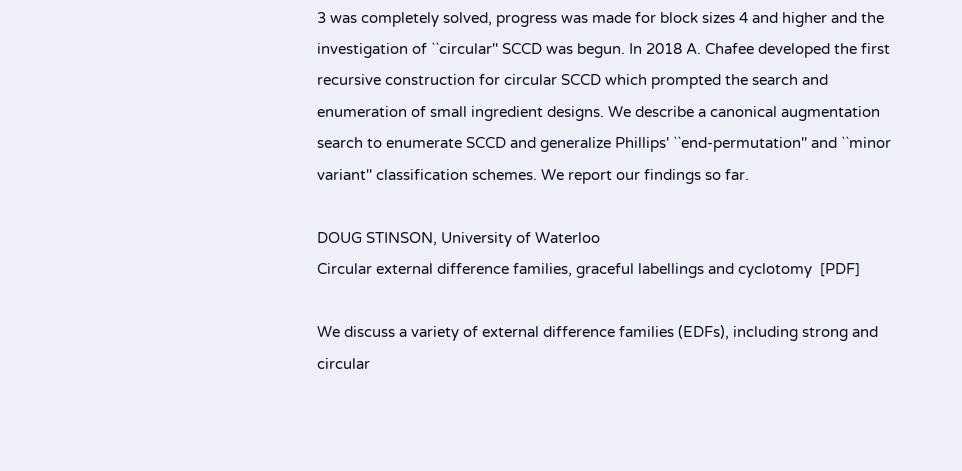3 was completely solved, progress was made for block sizes 4 and higher and the investigation of ``circular'' SCCD was begun. In 2018 A. Chafee developed the first recursive construction for circular SCCD which prompted the search and enumeration of small ingredient designs. We describe a canonical augmentation search to enumerate SCCD and generalize Phillips' ``end-permutation'' and ``minor variant'' classification schemes. We report our findings so far.

DOUG STINSON, University of Waterloo
Circular external difference families, graceful labellings and cyclotomy  [PDF]

We discuss a variety of external difference families (EDFs), including strong and circular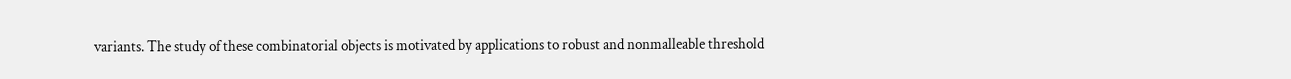variants. The study of these combinatorial objects is motivated by applications to robust and nonmalleable threshold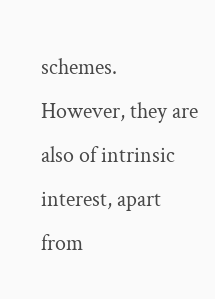schemes. However, they are also of intrinsic interest, apart from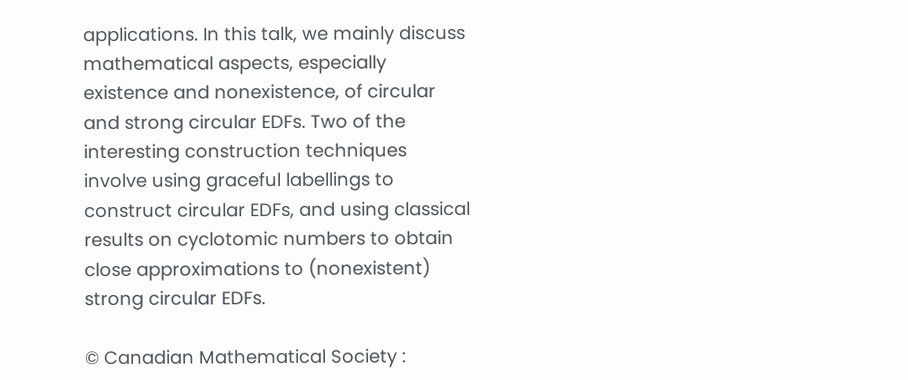applications. In this talk, we mainly discuss mathematical aspects, especially existence and nonexistence, of circular and strong circular EDFs. Two of the interesting construction techniques involve using graceful labellings to construct circular EDFs, and using classical results on cyclotomic numbers to obtain close approximations to (nonexistent) strong circular EDFs.

© Canadian Mathematical Society :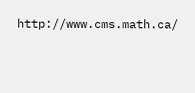http://www.cms.math.ca/